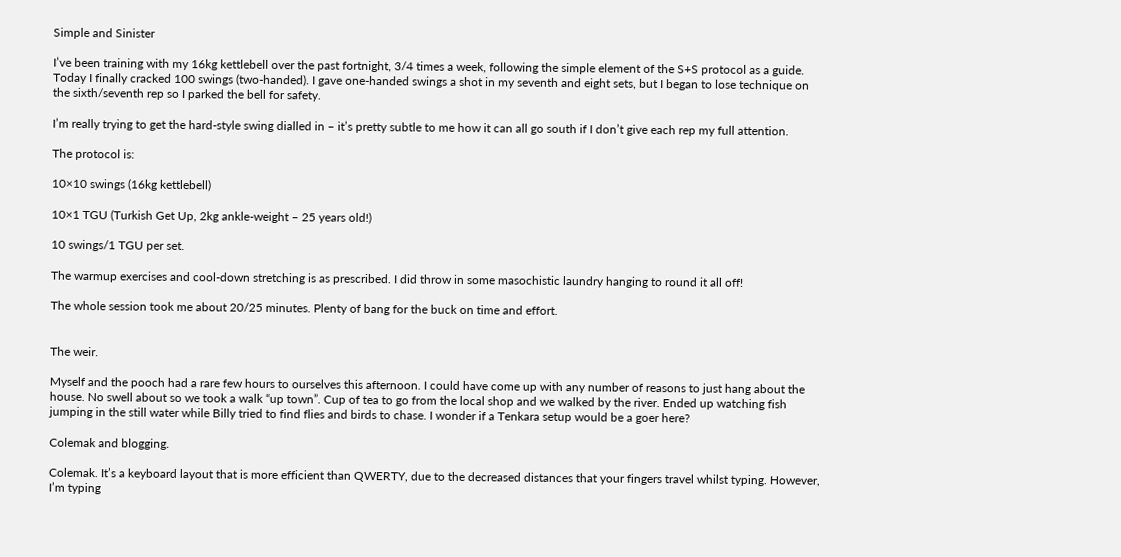Simple and Sinister

I’ve been training with my 16kg kettlebell over the past fortnight, 3/4 times a week, following the simple element of the S+S protocol as a guide. Today I finally cracked 100 swings (two-handed). I gave one-handed swings a shot in my seventh and eight sets, but I began to lose technique on the sixth/seventh rep so I parked the bell for safety.

I’m really trying to get the hard-style swing dialled in – it’s pretty subtle to me how it can all go south if I don’t give each rep my full attention.

The protocol is:

10×10 swings (16kg kettlebell)

10×1 TGU (Turkish Get Up, 2kg ankle-weight – 25 years old!)

10 swings/1 TGU per set.

The warmup exercises and cool-down stretching is as prescribed. I did throw in some masochistic laundry hanging to round it all off!

The whole session took me about 20/25 minutes. Plenty of bang for the buck on time and effort.


The weir.

Myself and the pooch had a rare few hours to ourselves this afternoon. I could have come up with any number of reasons to just hang about the house. No swell about so we took a walk “up town”. Cup of tea to go from the local shop and we walked by the river. Ended up watching fish jumping in the still water while Billy tried to find flies and birds to chase. I wonder if a Tenkara setup would be a goer here?

Colemak and blogging.

Colemak. It’s a keyboard layout that is more efficient than QWERTY, due to the decreased distances that your fingers travel whilst typing. However, I’m typing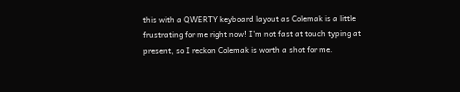this with a QWERTY keyboard layout as Colemak is a little frustrating for me right now! I’m not fast at touch typing at present, so I reckon Colemak is worth a shot for me.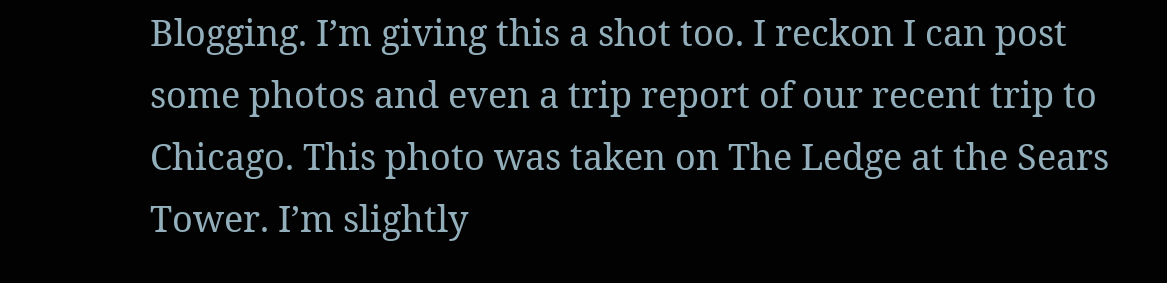Blogging. I’m giving this a shot too. I reckon I can post some photos and even a trip report of our recent trip to Chicago. This photo was taken on The Ledge at the Sears Tower. I’m slightly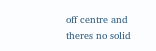off centre and theres no solid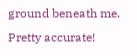ground beneath me. Pretty accurate!